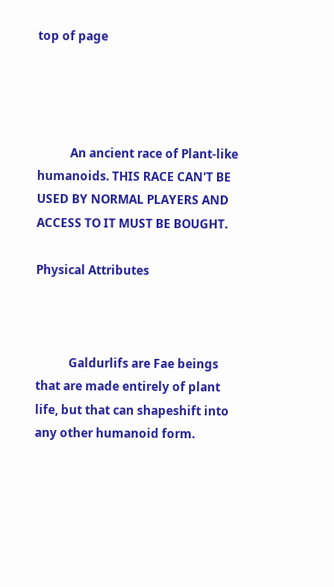top of page




           An ancient race of Plant-like humanoids. THIS RACE CAN'T BE USED BY NORMAL PLAYERS AND ACCESS TO IT MUST BE BOUGHT.

Physical Attributes



           Galdurlifs are Fae beings that are made entirely of plant life, but that can shapeshift into any other humanoid form.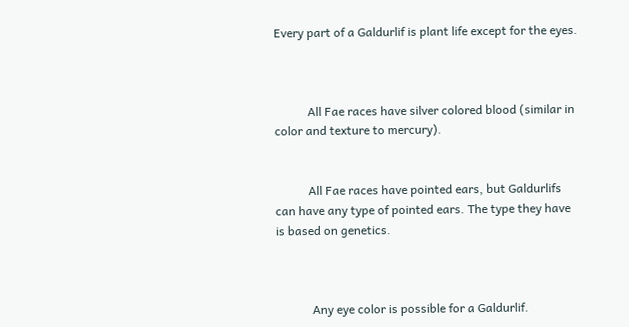Every part of a Galdurlif is plant life except for the eyes.



           All Fae races have silver colored blood (similar in color and texture to mercury).


           All Fae races have pointed ears, but Galdurlifs can have any type of pointed ears. The type they have is based on genetics.



            Any eye color is possible for a Galdurlif.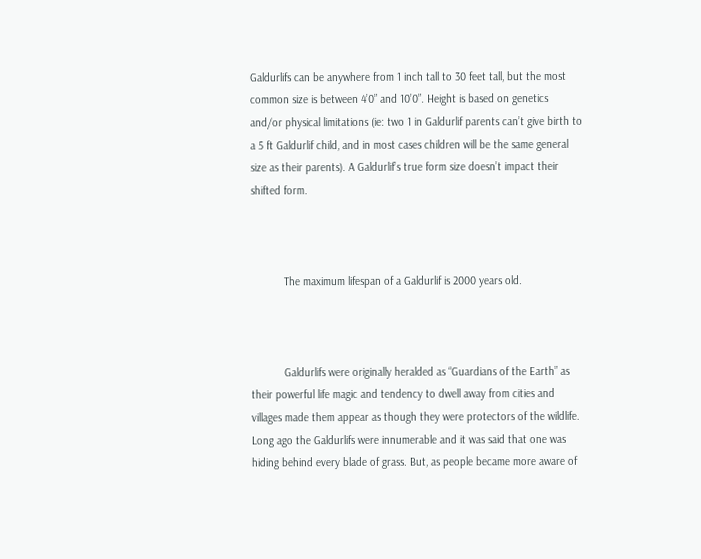Galdurlifs can be anywhere from 1 inch tall to 30 feet tall, but the most common size is between 4’0” and 10’0”. Height is based on genetics and/or physical limitations (ie: two 1 in Galdurlif parents can’t give birth to a 5 ft Galdurlif child, and in most cases children will be the same general size as their parents). A Galdurlif’s true form size doesn’t impact their shifted form.



           The maximum lifespan of a Galdurlif is 2000 years old.



           Galdurlifs were originally heralded as “Guardians of the Earth” as their powerful life magic and tendency to dwell away from cities and villages made them appear as though they were protectors of the wildlife. Long ago the Galdurlifs were innumerable and it was said that one was hiding behind every blade of grass. But, as people became more aware of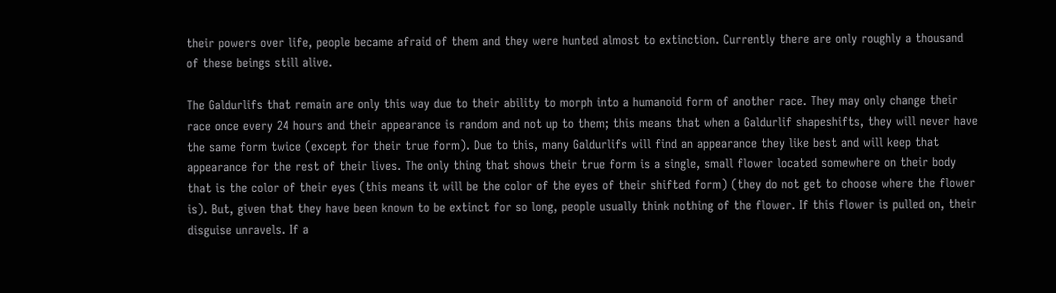their powers over life, people became afraid of them and they were hunted almost to extinction. Currently there are only roughly a thousand of these beings still alive.

The Galdurlifs that remain are only this way due to their ability to morph into a humanoid form of another race. They may only change their race once every 24 hours and their appearance is random and not up to them; this means that when a Galdurlif shapeshifts, they will never have the same form twice (except for their true form). Due to this, many Galdurlifs will find an appearance they like best and will keep that appearance for the rest of their lives. The only thing that shows their true form is a single, small flower located somewhere on their body that is the color of their eyes (this means it will be the color of the eyes of their shifted form) (they do not get to choose where the flower is). But, given that they have been known to be extinct for so long, people usually think nothing of the flower. If this flower is pulled on, their disguise unravels. If a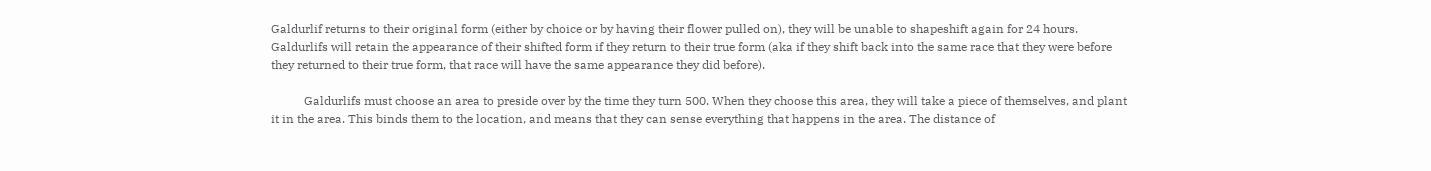Galdurlif returns to their original form (either by choice or by having their flower pulled on), they will be unable to shapeshift again for 24 hours. Galdurlifs will retain the appearance of their shifted form if they return to their true form (aka if they shift back into the same race that they were before they returned to their true form, that race will have the same appearance they did before).

           Galdurlifs must choose an area to preside over by the time they turn 500. When they choose this area, they will take a piece of themselves, and plant it in the area. This binds them to the location, and means that they can sense everything that happens in the area. The distance of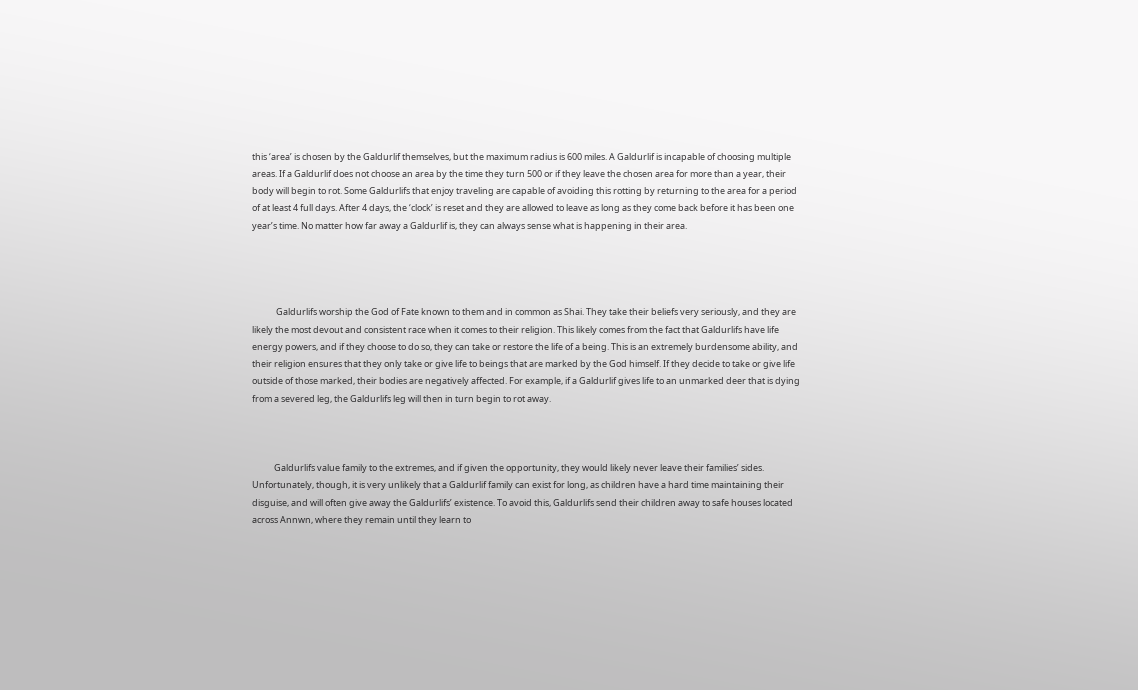this ‘area’ is chosen by the Galdurlif themselves, but the maximum radius is 600 miles. A Galdurlif is incapable of choosing multiple areas. If a Galdurlif does not choose an area by the time they turn 500 or if they leave the chosen area for more than a year, their body will begin to rot. Some Galdurlifs that enjoy traveling are capable of avoiding this rotting by returning to the area for a period of at least 4 full days. After 4 days, the ‘clock’ is reset and they are allowed to leave as long as they come back before it has been one year’s time. No matter how far away a Galdurlif is, they can always sense what is happening in their area.




            Galdurlifs worship the God of Fate known to them and in common as Shai. They take their beliefs very seriously, and they are likely the most devout and consistent race when it comes to their religion. This likely comes from the fact that Galdurlifs have life energy powers, and if they choose to do so, they can take or restore the life of a being. This is an extremely burdensome ability, and their religion ensures that they only take or give life to beings that are marked by the God himself. If they decide to take or give life outside of those marked, their bodies are negatively affected. For example, if a Galdurlif gives life to an unmarked deer that is dying from a severed leg, the Galdurlifs leg will then in turn begin to rot away.



           Galdurlifs value family to the extremes, and if given the opportunity, they would likely never leave their families’ sides. Unfortunately, though, it is very unlikely that a Galdurlif family can exist for long, as children have a hard time maintaining their disguise, and will often give away the Galdurlifs’ existence. To avoid this, Galdurlifs send their children away to safe houses located across Annwn, where they remain until they learn to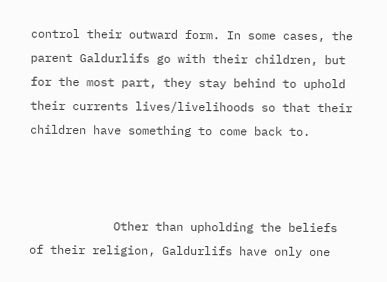control their outward form. In some cases, the parent Galdurlifs go with their children, but for the most part, they stay behind to uphold their currents lives/livelihoods so that their children have something to come back to.



            Other than upholding the beliefs of their religion, Galdurlifs have only one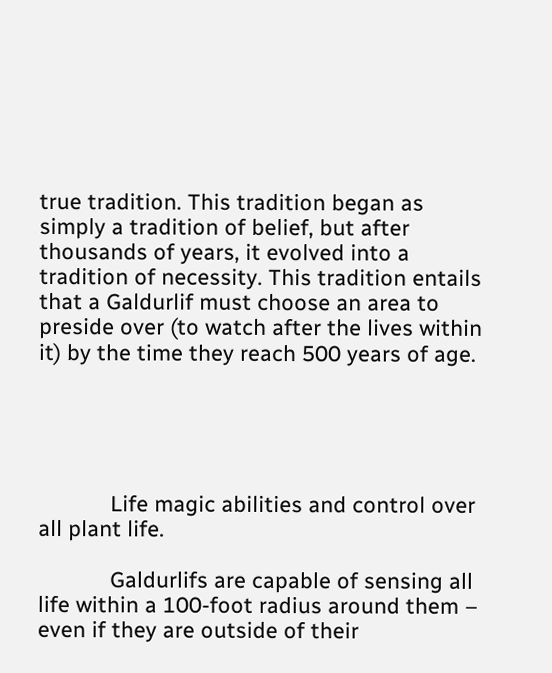true tradition. This tradition began as simply a tradition of belief, but after thousands of years, it evolved into a tradition of necessity. This tradition entails that a Galdurlif must choose an area to preside over (to watch after the lives within it) by the time they reach 500 years of age.





            Life magic abilities and control over all plant life.

            Galdurlifs are capable of sensing all life within a 100-foot radius around them – even if they are outside of their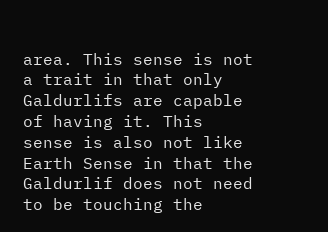area. This sense is not a trait in that only Galdurlifs are capable of having it. This sense is also not like Earth Sense in that the Galdurlif does not need to be touching the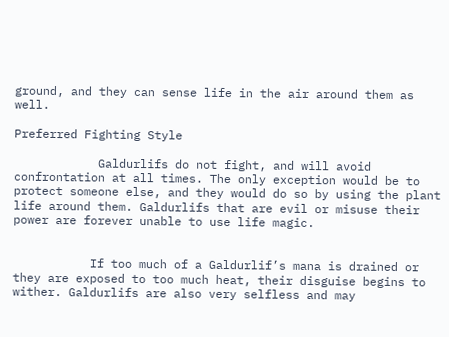ground, and they can sense life in the air around them as well.

Preferred Fighting Style

            Galdurlifs do not fight, and will avoid confrontation at all times. The only exception would be to protect someone else, and they would do so by using the plant life around them. Galdurlifs that are evil or misuse their power are forever unable to use life magic.


           If too much of a Galdurlif’s mana is drained or they are exposed to too much heat, their disguise begins to wither. Galdurlifs are also very selfless and may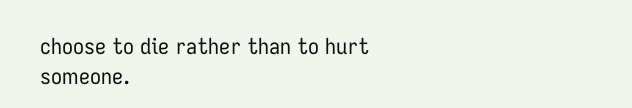choose to die rather than to hurt someone.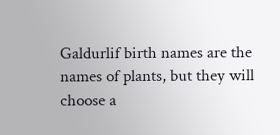Galdurlif birth names are the names of plants, but they will choose a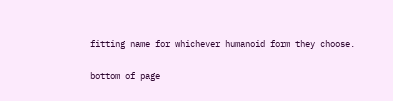fitting name for whichever humanoid form they choose.

bottom of page